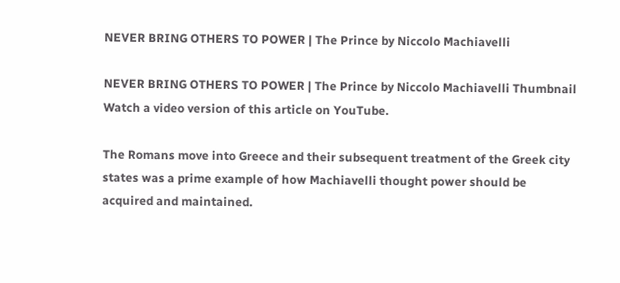NEVER BRING OTHERS TO POWER | The Prince by Niccolo Machiavelli

NEVER BRING OTHERS TO POWER | The Prince by Niccolo Machiavelli Thumbnail
Watch a video version of this article on YouTube.

The Romans move into Greece and their subsequent treatment of the Greek city states was a prime example of how Machiavelli thought power should be acquired and maintained.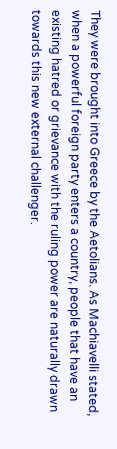They were brought into Greece by the Aetolians. As Machiavelli stated, when a powerful foreign party enters a country, people that have an existing hatred or grievance with the ruling power are naturally drawn towards this new external challenger.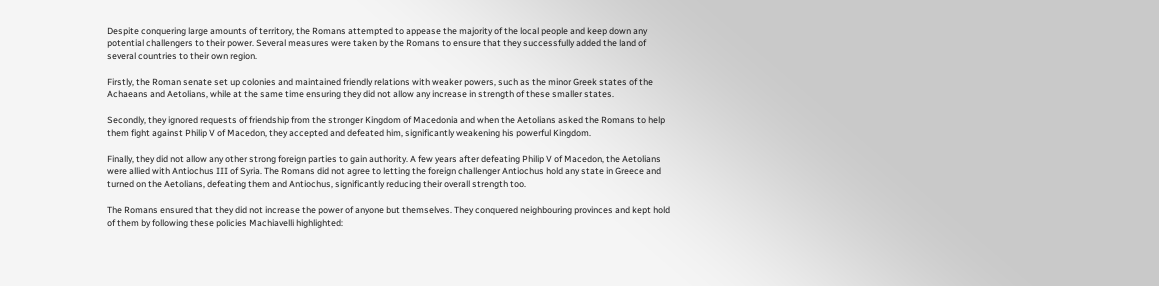Despite conquering large amounts of territory, the Romans attempted to appease the majority of the local people and keep down any potential challengers to their power. Several measures were taken by the Romans to ensure that they successfully added the land of several countries to their own region.

Firstly, the Roman senate set up colonies and maintained friendly relations with weaker powers, such as the minor Greek states of the Achaeans and Aetolians, while at the same time ensuring they did not allow any increase in strength of these smaller states.

Secondly, they ignored requests of friendship from the stronger Kingdom of Macedonia and when the Aetolians asked the Romans to help them fight against Philip V of Macedon, they accepted and defeated him, significantly weakening his powerful Kingdom.

Finally, they did not allow any other strong foreign parties to gain authority. A few years after defeating Philip V of Macedon, the Aetolians were allied with Antiochus III of Syria. The Romans did not agree to letting the foreign challenger Antiochus hold any state in Greece and turned on the Aetolians, defeating them and Antiochus, significantly reducing their overall strength too.

The Romans ensured that they did not increase the power of anyone but themselves. They conquered neighbouring provinces and kept hold of them by following these policies Machiavelli highlighted: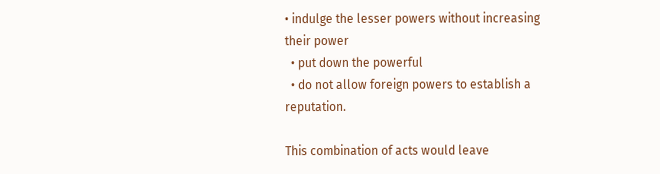• indulge the lesser powers without increasing their power
  • put down the powerful
  • do not allow foreign powers to establish a reputation.

This combination of acts would leave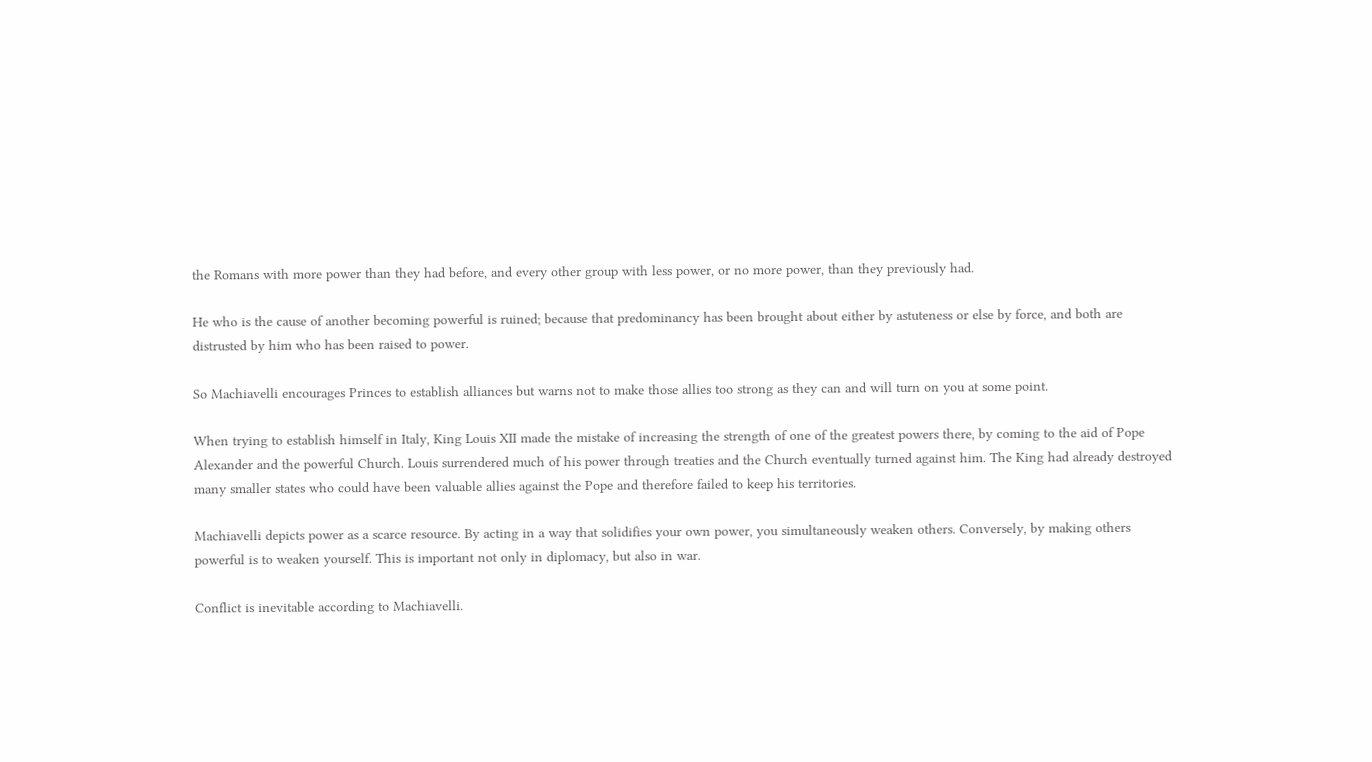the Romans with more power than they had before, and every other group with less power, or no more power, than they previously had.

He who is the cause of another becoming powerful is ruined; because that predominancy has been brought about either by astuteness or else by force, and both are distrusted by him who has been raised to power.

So Machiavelli encourages Princes to establish alliances but warns not to make those allies too strong as they can and will turn on you at some point.

When trying to establish himself in Italy, King Louis XII made the mistake of increasing the strength of one of the greatest powers there, by coming to the aid of Pope Alexander and the powerful Church. Louis surrendered much of his power through treaties and the Church eventually turned against him. The King had already destroyed many smaller states who could have been valuable allies against the Pope and therefore failed to keep his territories.

Machiavelli depicts power as a scarce resource. By acting in a way that solidifies your own power, you simultaneously weaken others. Conversely, by making others powerful is to weaken yourself. This is important not only in diplomacy, but also in war.

Conflict is inevitable according to Machiavelli.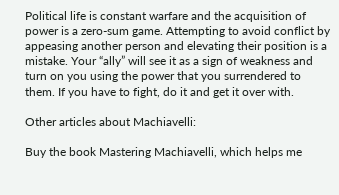Political life is constant warfare and the acquisition of power is a zero-sum game. Attempting to avoid conflict by appeasing another person and elevating their position is a mistake. Your “ally” will see it as a sign of weakness and turn on you using the power that you surrendered to them. If you have to fight, do it and get it over with.

Other articles about Machiavelli:

Buy the book Mastering Machiavelli, which helps me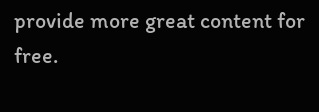provide more great content for free.